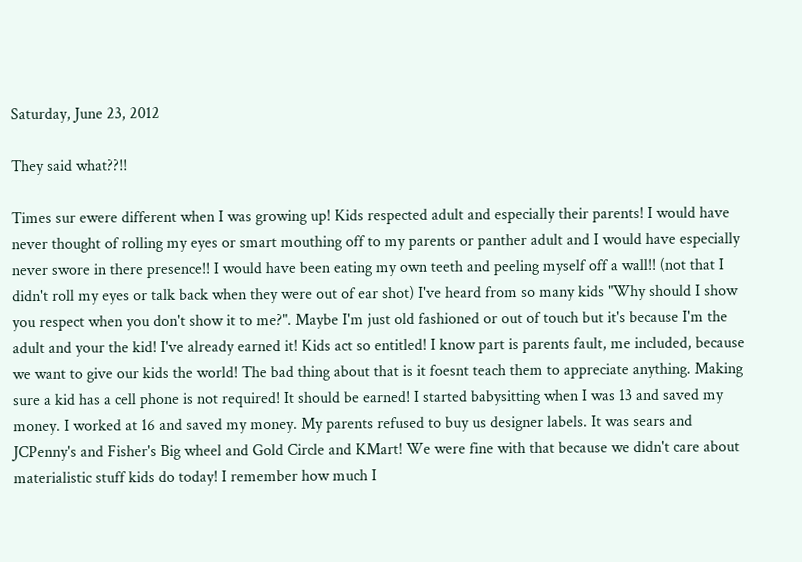Saturday, June 23, 2012

They said what??!!

Times sur ewere different when I was growing up! Kids respected adult and especially their parents! I would have never thought of rolling my eyes or smart mouthing off to my parents or panther adult and I would have especially never swore in there presence!! I would have been eating my own teeth and peeling myself off a wall!! (not that I didn't roll my eyes or talk back when they were out of ear shot) I've heard from so many kids "Why should I show you respect when you don't show it to me?". Maybe I'm just old fashioned or out of touch but it's because I'm the adult and your the kid! I've already earned it! Kids act so entitled! I know part is parents fault, me included, because we want to give our kids the world! The bad thing about that is it foesnt teach them to appreciate anything. Making sure a kid has a cell phone is not required! It should be earned! I started babysitting when I was 13 and saved my money. I worked at 16 and saved my money. My parents refused to buy us designer labels. It was sears and JCPenny's and Fisher's Big wheel and Gold Circle and KMart! We were fine with that because we didn't care about materialistic stuff kids do today! I remember how much I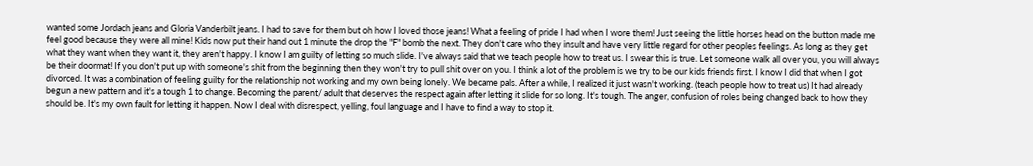wanted some Jordach jeans and Gloria Vanderbilt jeans. I had to save for them but oh how I loved those jeans! What a feeling of pride I had when I wore them! Just seeing the little horses head on the button made me feel good because they were all mine! Kids now put their hand out 1 minute the drop the "F" bomb the next. They don't care who they insult and have very little regard for other peoples feelings. As long as they get what they want when they want it, they aren't happy. I know I am guilty of letting so much slide. I've always said that we teach people how to treat us. I swear this is true. Let someone walk all over you, you will always be their doormat! If you don't put up with someone's shit from the beginning then they won't try to pull shit over on you. I think a lot of the problem is we try to be our kids friends first. I know I did that when I got divorced. It was a combination of feeling guilty for the relationship not working and my own being lonely. We became pals. After a while, I realized it just wasn't working. (teach people how to treat us) It had already begun a new pattern and it's a tough 1 to change. Becoming the parent/ adult that deserves the respect again after letting it slide for so long. It's tough. The anger, confusion of roles being changed back to how they should be. It's my own fault for letting it happen. Now I deal with disrespect, yelling, foul language and I have to find a way to stop it.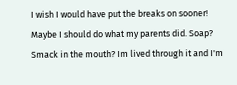I wish I would have put the breaks on sooner! Maybe I should do what my parents did. Soap? Smack in the mouth? Im lived through it and I'm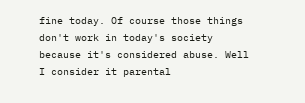fine today. Of course those things don't work in today's society because it's considered abuse. Well I consider it parental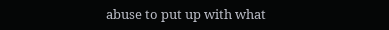abuse to put up with what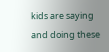kids are saying and doing these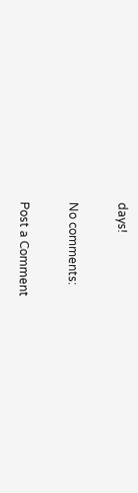days!

No comments:

Post a Comment